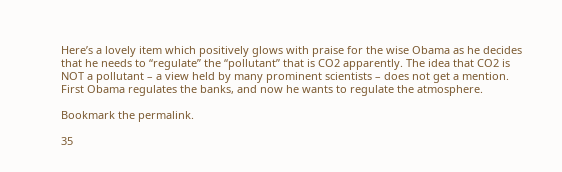Here’s a lovely item which positively glows with praise for the wise Obama as he decides that he needs to “regulate” the “pollutant” that is CO2 apparently. The idea that CO2 is NOT a pollutant – a view held by many prominent scientists – does not get a mention. First Obama regulates the banks, and now he wants to regulate the atmosphere.

Bookmark the permalink.

35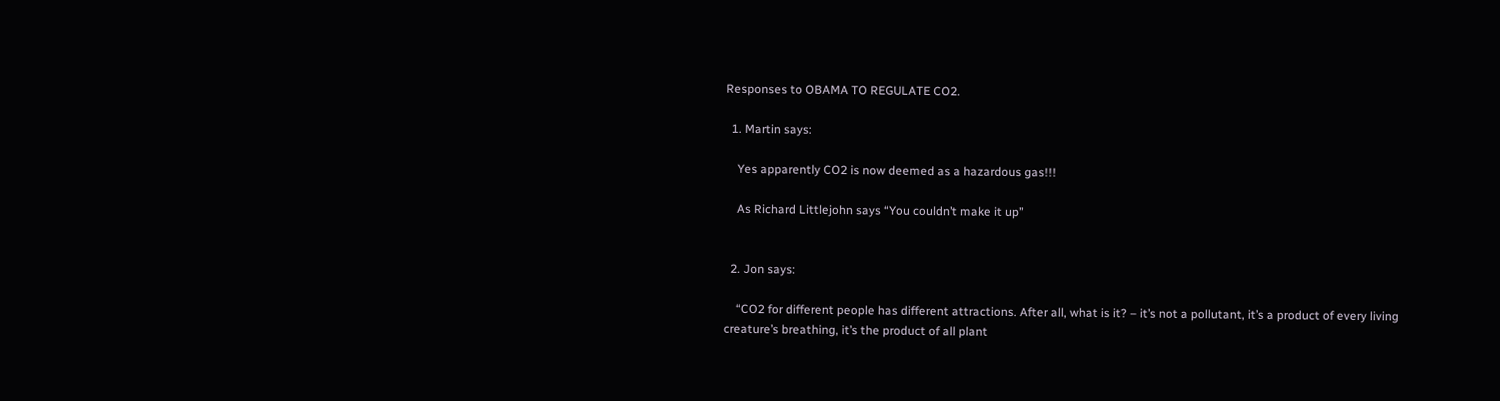Responses to OBAMA TO REGULATE CO2.

  1. Martin says:

    Yes apparently CO2 is now deemed as a hazardous gas!!!

    As Richard Littlejohn says “You couldn’t make it up”


  2. Jon says:

    “CO2 for different people has different attractions. After all, what is it? – it’s not a pollutant, it’s a product of every living creature’s breathing, it’s the product of all plant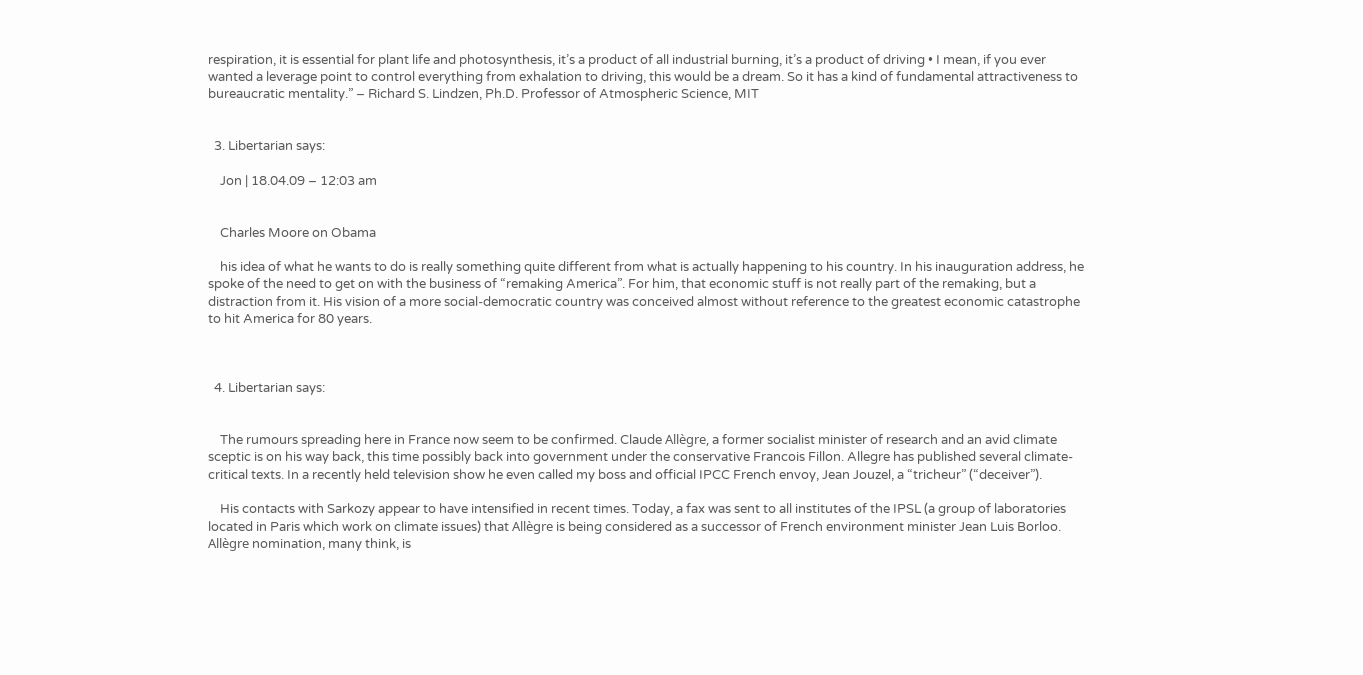respiration, it is essential for plant life and photosynthesis, it’s a product of all industrial burning, it’s a product of driving • I mean, if you ever wanted a leverage point to control everything from exhalation to driving, this would be a dream. So it has a kind of fundamental attractiveness to bureaucratic mentality.” – Richard S. Lindzen, Ph.D. Professor of Atmospheric Science, MIT


  3. Libertarian says:

    Jon | 18.04.09 – 12:03 am


    Charles Moore on Obama

    his idea of what he wants to do is really something quite different from what is actually happening to his country. In his inauguration address, he spoke of the need to get on with the business of “remaking America”. For him, that economic stuff is not really part of the remaking, but a distraction from it. His vision of a more social-democratic country was conceived almost without reference to the greatest economic catastrophe to hit America for 80 years.



  4. Libertarian says:


    The rumours spreading here in France now seem to be confirmed. Claude Allègre, a former socialist minister of research and an avid climate sceptic is on his way back, this time possibly back into government under the conservative Francois Fillon. Allegre has published several climate-critical texts. In a recently held television show he even called my boss and official IPCC French envoy, Jean Jouzel, a “tricheur” (“deceiver”).

    His contacts with Sarkozy appear to have intensified in recent times. Today, a fax was sent to all institutes of the IPSL (a group of laboratories located in Paris which work on climate issues) that Allègre is being considered as a successor of French environment minister Jean Luis Borloo. Allègre nomination, many think, is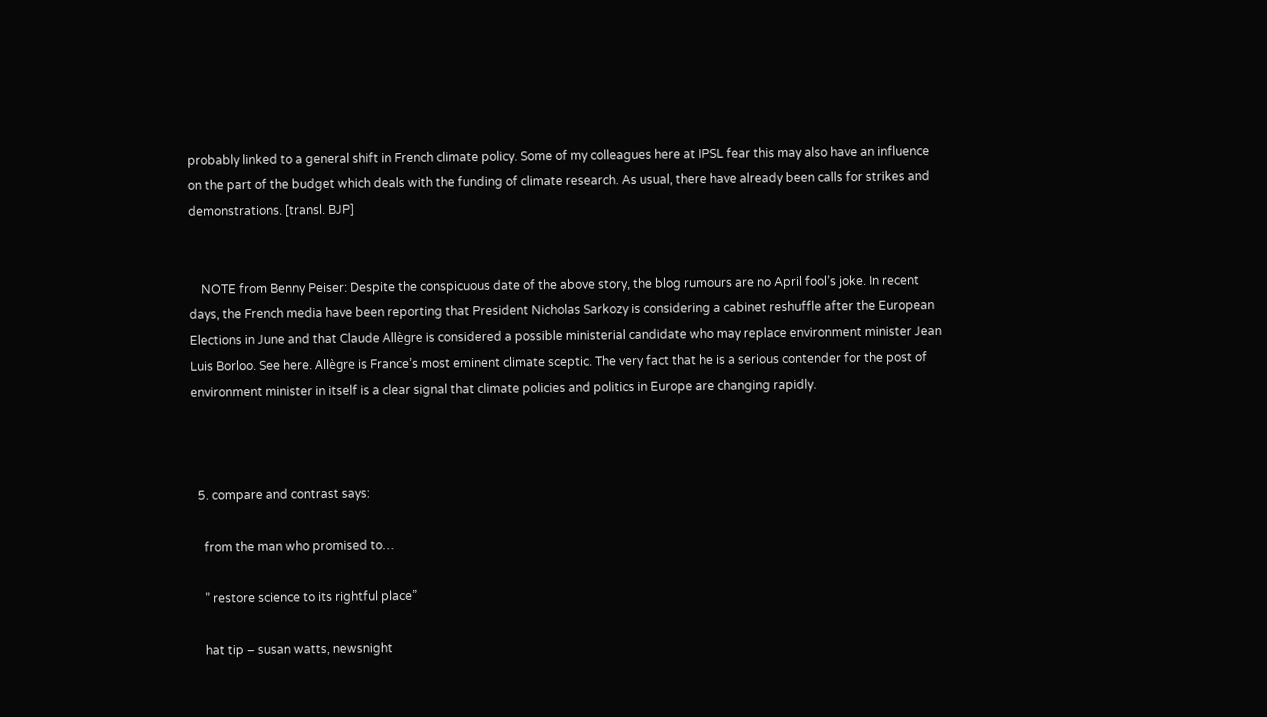probably linked to a general shift in French climate policy. Some of my colleagues here at IPSL fear this may also have an influence on the part of the budget which deals with the funding of climate research. As usual, there have already been calls for strikes and demonstrations. [transl. BJP]


    NOTE from Benny Peiser: Despite the conspicuous date of the above story, the blog rumours are no April fool’s joke. In recent days, the French media have been reporting that President Nicholas Sarkozy is considering a cabinet reshuffle after the European Elections in June and that Claude Allègre is considered a possible ministerial candidate who may replace environment minister Jean Luis Borloo. See here. Allègre is France’s most eminent climate sceptic. The very fact that he is a serious contender for the post of environment minister in itself is a clear signal that climate policies and politics in Europe are changing rapidly.



  5. compare and contrast says:

    from the man who promised to…

    ” restore science to its rightful place”

    hat tip – susan watts, newsnight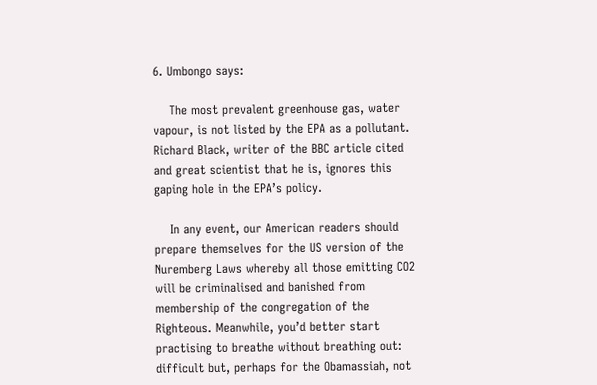6. Umbongo says:

    The most prevalent greenhouse gas, water vapour, is not listed by the EPA as a pollutant. Richard Black, writer of the BBC article cited and great scientist that he is, ignores this gaping hole in the EPA’s policy.

    In any event, our American readers should prepare themselves for the US version of the Nuremberg Laws whereby all those emitting CO2 will be criminalised and banished from membership of the congregation of the Righteous. Meanwhile, you’d better start practising to breathe without breathing out: difficult but, perhaps for the Obamassiah, not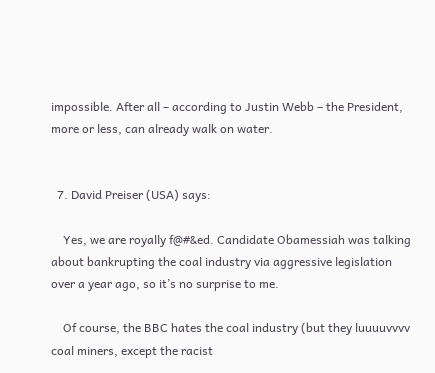impossible. After all – according to Justin Webb – the President, more or less, can already walk on water.


  7. David Preiser (USA) says:

    Yes, we are royally f@#&ed. Candidate Obamessiah was talking about bankrupting the coal industry via aggressive legislation over a year ago, so it’s no surprise to me.

    Of course, the BBC hates the coal industry (but they luuuuvvvv coal miners, except the racist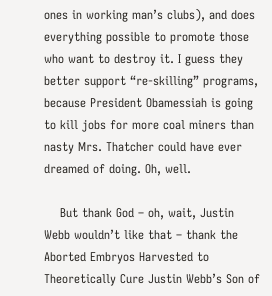ones in working man’s clubs), and does everything possible to promote those who want to destroy it. I guess they better support “re-skilling” programs, because President Obamessiah is going to kill jobs for more coal miners than nasty Mrs. Thatcher could have ever dreamed of doing. Oh, well.

    But thank God – oh, wait, Justin Webb wouldn’t like that – thank the Aborted Embryos Harvested to Theoretically Cure Justin Webb’s Son of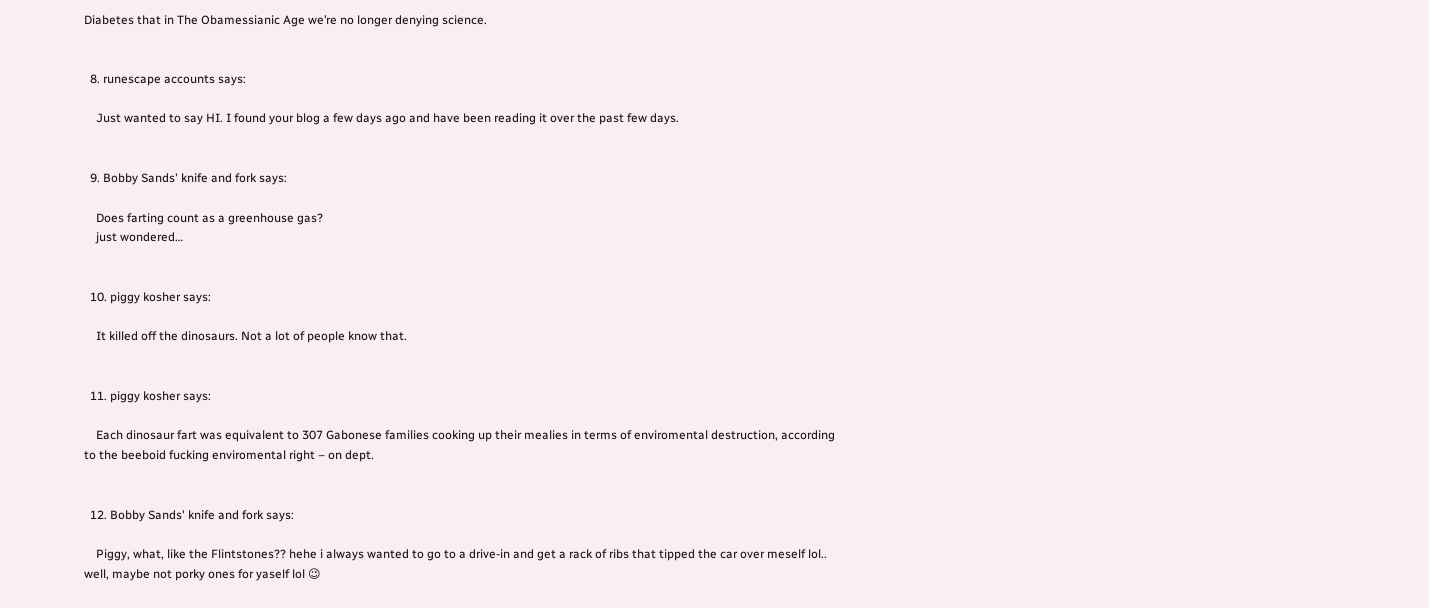Diabetes that in The Obamessianic Age we’re no longer denying science.


  8. runescape accounts says:

    Just wanted to say HI. I found your blog a few days ago and have been reading it over the past few days.


  9. Bobby Sands' knife and fork says:

    Does farting count as a greenhouse gas?
    just wondered…


  10. piggy kosher says:

    It killed off the dinosaurs. Not a lot of people know that.


  11. piggy kosher says:

    Each dinosaur fart was equivalent to 307 Gabonese families cooking up their mealies in terms of enviromental destruction, according to the beeboid fucking enviromental right – on dept.


  12. Bobby Sands' knife and fork says:

    Piggy, what, like the Flintstones?? hehe i always wanted to go to a drive-in and get a rack of ribs that tipped the car over meself lol.. well, maybe not porky ones for yaself lol 😉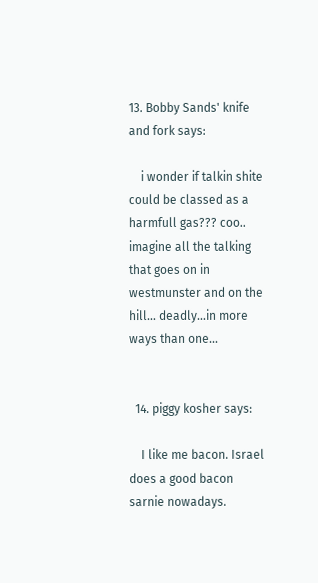13. Bobby Sands' knife and fork says:

    i wonder if talkin shite could be classed as a harmfull gas??? coo.. imagine all the talking that goes on in westmunster and on the hill… deadly…in more ways than one…


  14. piggy kosher says:

    I like me bacon. Israel does a good bacon sarnie nowadays.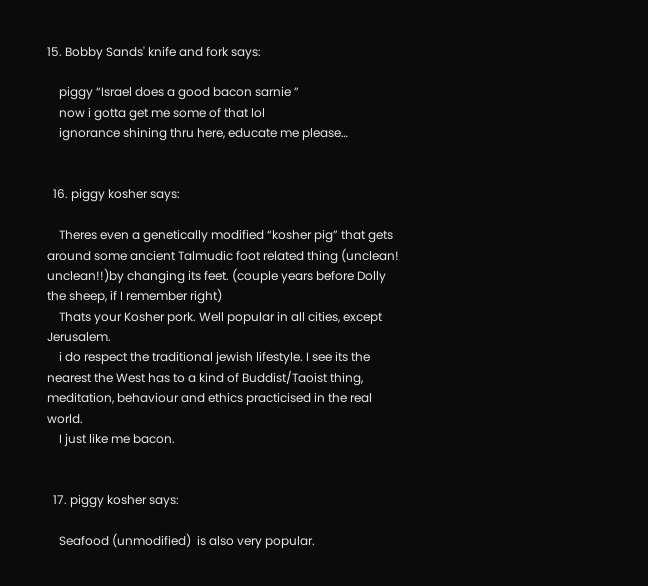15. Bobby Sands' knife and fork says:

    piggy “Israel does a good bacon sarnie ”
    now i gotta get me some of that lol
    ignorance shining thru here, educate me please…


  16. piggy kosher says:

    Theres even a genetically modified “kosher pig” that gets around some ancient Talmudic foot related thing (unclean! unclean!!)by changing its feet. (couple years before Dolly the sheep, if I remember right)
    Thats your Kosher pork. Well popular in all cities, except Jerusalem.
    i do respect the traditional jewish lifestyle. I see its the nearest the West has to a kind of Buddist/Taoist thing, meditation, behaviour and ethics practicised in the real world.
    I just like me bacon.


  17. piggy kosher says:

    Seafood (unmodified)  is also very popular.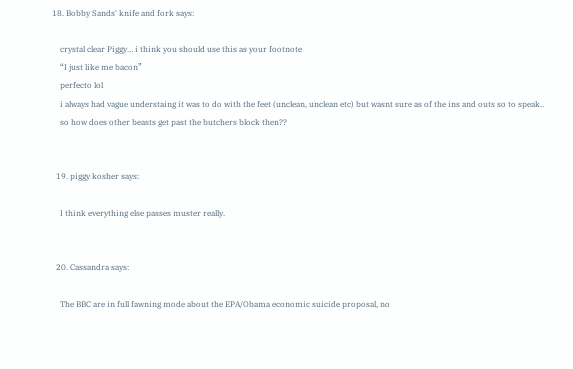18. Bobby Sands' knife and fork says:

    crystal clear Piggy… i think you should use this as your footnote
    “I just like me bacon”
    perfecto lol
    i always had vague understaing it was to do with the feet (unclean, unclean etc) but wasnt sure as of the ins and outs so to speak..
    so how does other beasts get past the butchers block then??


  19. piggy kosher says:

    I think everything else passes muster really.


  20. Cassandra says:

    The BBC are in full fawning mode about the EPA/Obama economic suicide proposal, no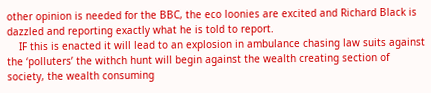other opinion is needed for the BBC, the eco loonies are excited and Richard Black is dazzled and reporting exactly what he is told to report.
    IF this is enacted it will lead to an explosion in ambulance chasing law suits against the ‘polluters’ the withch hunt will begin against the wealth creating section of society, the wealth consuming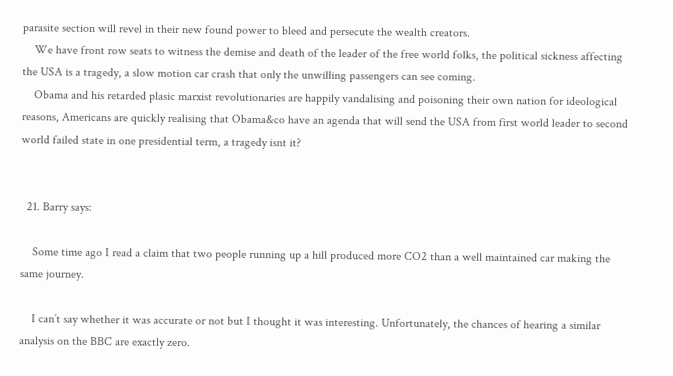parasite section will revel in their new found power to bleed and persecute the wealth creators.
    We have front row seats to witness the demise and death of the leader of the free world folks, the political sickness affecting the USA is a tragedy, a slow motion car crash that only the unwilling passengers can see coming.
    Obama and his retarded plasic marxist revolutionaries are happily vandalising and poisoning their own nation for ideological reasons, Americans are quickly realising that Obama&co have an agenda that will send the USA from first world leader to second world failed state in one presidential term, a tragedy isnt it?


  21. Barry says:

    Some time ago I read a claim that two people running up a hill produced more CO2 than a well maintained car making the same journey.

    I can’t say whether it was accurate or not but I thought it was interesting. Unfortunately, the chances of hearing a similar analysis on the BBC are exactly zero.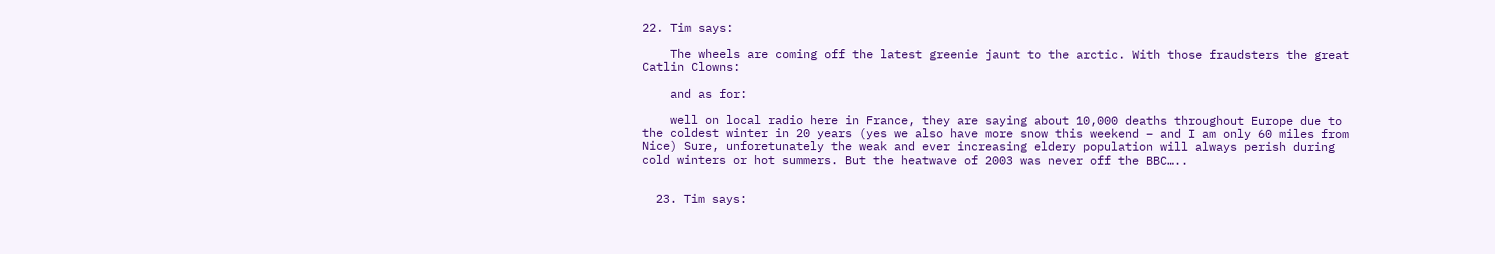22. Tim says:

    The wheels are coming off the latest greenie jaunt to the arctic. With those fraudsters the great Catlin Clowns:

    and as for:

    well on local radio here in France, they are saying about 10,000 deaths throughout Europe due to the coldest winter in 20 years (yes we also have more snow this weekend – and I am only 60 miles from Nice) Sure, unforetunately the weak and ever increasing eldery population will always perish during cold winters or hot summers. But the heatwave of 2003 was never off the BBC…..


  23. Tim says: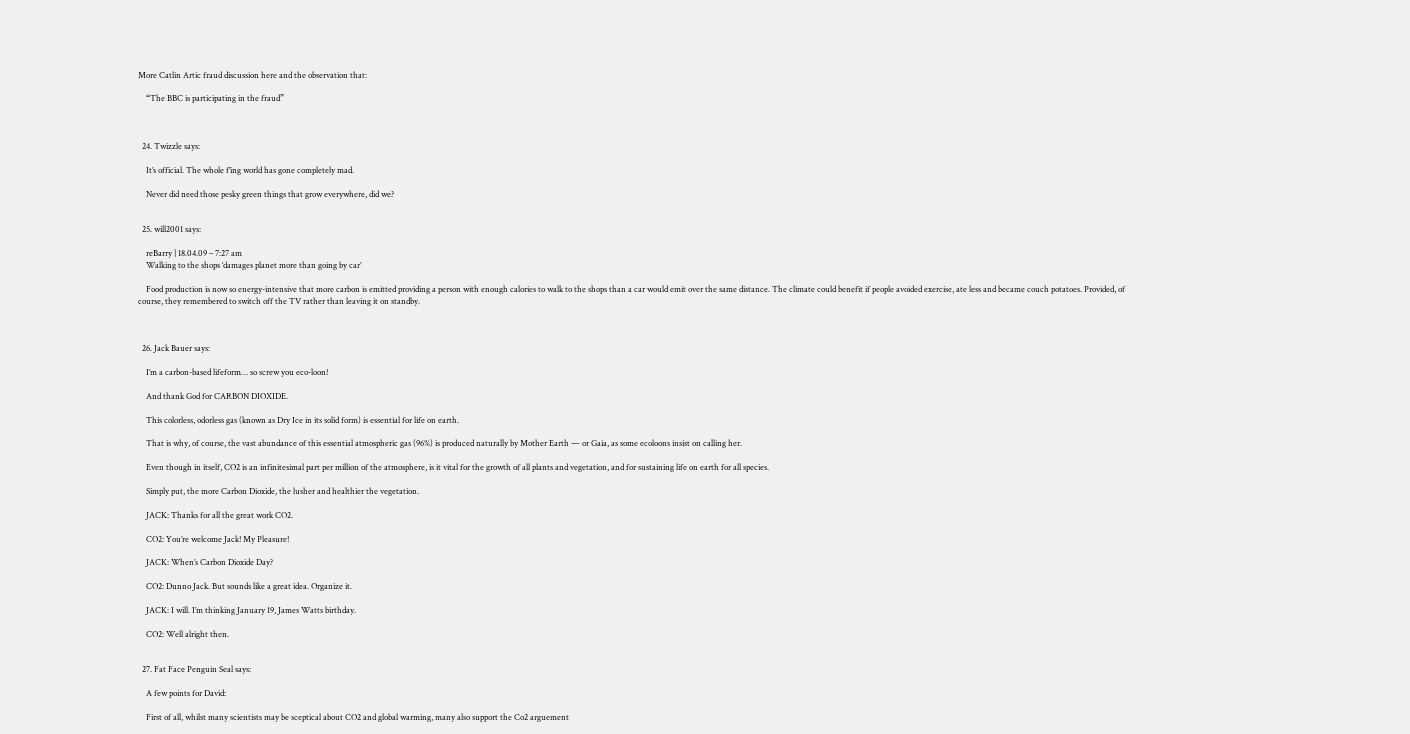More Catlin Artic fraud discussion here and the observation that:

    “The BBC is participating in the fraud”



  24. Twizzle says:

    It’s official. The whole f’ing world has gone completely mad.

    Never did need those pesky green things that grow everywhere, did we?


  25. will2001 says:

    reBarry | 18.04.09 – 7:27 am
    Walking to the shops ‘damages planet more than going by car’

    Food production is now so energy-intensive that more carbon is emitted providing a person with enough calories to walk to the shops than a car would emit over the same distance. The climate could benefit if people avoided exercise, ate less and became couch potatoes. Provided, of course, they remembered to switch off the TV rather than leaving it on standby.



  26. Jack Bauer says:

    I’m a carbon-based lifeform… so screw you eco-loon!

    And thank God for CARBON DIOXIDE.

    This colorless, odorless gas (known as Dry Ice in its solid form) is essential for life on earth.

    That is why, of course, the vast abundance of this essential atmospheric gas (96%) is produced naturally by Mother Earth — or Gaia, as some ecoloons insist on calling her.

    Even though in itself, CO2 is an infinitesimal part per million of the atmosphere, is it vital for the growth of all plants and vegetation, and for sustaining life on earth for all species.

    Simply put, the more Carbon Dioxide, the lusher and healthier the vegetation.

    JACK: Thanks for all the great work CO2.

    CO2: You’re welcome Jack! My Pleasure!

    JACK: When’s Carbon Dioxide Day?

    CO2: Dunno Jack. But sounds like a great idea. Organize it.

    JACK: I will. I’m thinking January 19, James Watts birthday.

    CO2: Well alright then.


  27. Fat Face Penguin Seal says:

    A few points for David:

    First of all, whilst many scientists may be sceptical about CO2 and global warming, many also support the Co2 arguement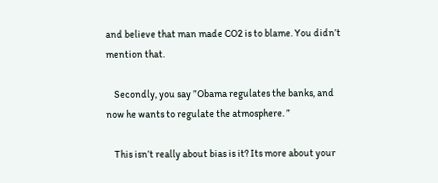and believe that man made CO2 is to blame. You didn’t mention that.

    Secondly, you say ”Obama regulates the banks, and now he wants to regulate the atmosphere. ”

    This isn’t really about bias is it? Its more about your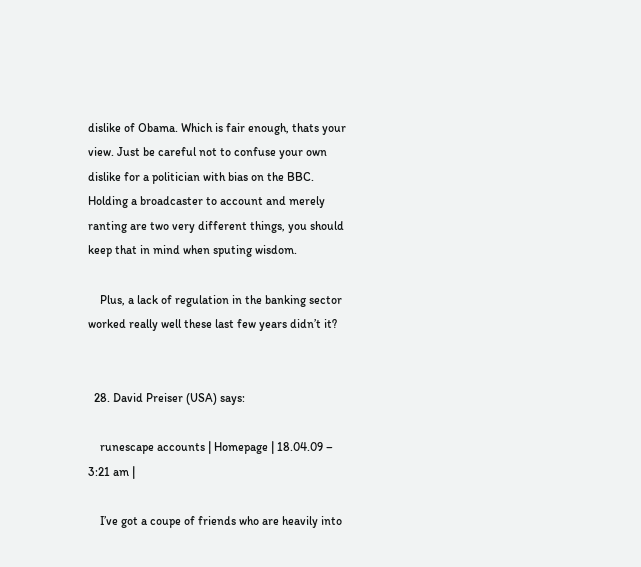dislike of Obama. Which is fair enough, thats your view. Just be careful not to confuse your own dislike for a politician with bias on the BBC. Holding a broadcaster to account and merely ranting are two very different things, you should keep that in mind when sputing wisdom.

    Plus, a lack of regulation in the banking sector worked really well these last few years didn’t it?


  28. David Preiser (USA) says:

    runescape accounts | Homepage | 18.04.09 – 3:21 am |

    I’ve got a coupe of friends who are heavily into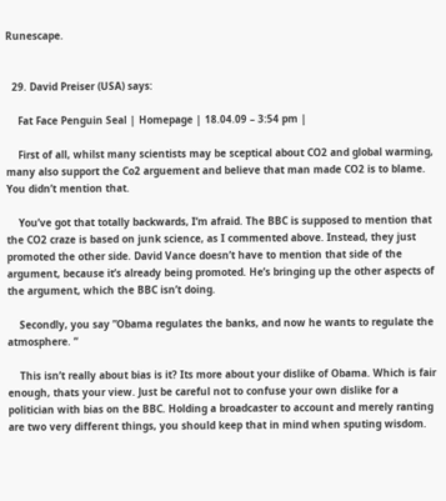Runescape.


  29. David Preiser (USA) says:

    Fat Face Penguin Seal | Homepage | 18.04.09 – 3:54 pm |

    First of all, whilst many scientists may be sceptical about CO2 and global warming, many also support the Co2 arguement and believe that man made CO2 is to blame. You didn’t mention that.

    You’ve got that totally backwards, I’m afraid. The BBC is supposed to mention that the CO2 craze is based on junk science, as I commented above. Instead, they just promoted the other side. David Vance doesn’t have to mention that side of the argument, because it’s already being promoted. He’s bringing up the other aspects of the argument, which the BBC isn’t doing.

    Secondly, you say ”Obama regulates the banks, and now he wants to regulate the atmosphere. ”

    This isn’t really about bias is it? Its more about your dislike of Obama. Which is fair enough, thats your view. Just be careful not to confuse your own dislike for a politician with bias on the BBC. Holding a broadcaster to account and merely ranting are two very different things, you should keep that in mind when sputing wisdom.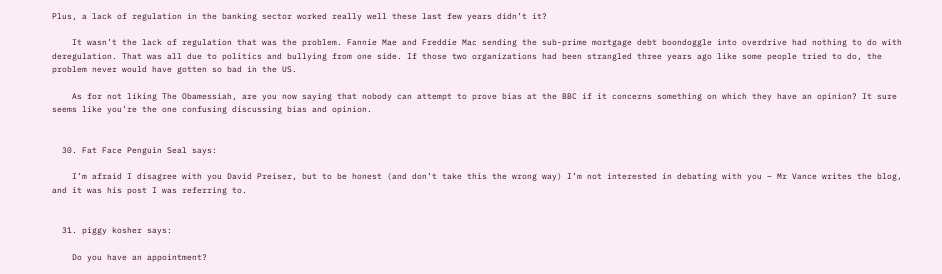Plus, a lack of regulation in the banking sector worked really well these last few years didn’t it?

    It wasn’t the lack of regulation that was the problem. Fannie Mae and Freddie Mac sending the sub-prime mortgage debt boondoggle into overdrive had nothing to do with deregulation. That was all due to politics and bullying from one side. If those two organizations had been strangled three years ago like some people tried to do, the problem never would have gotten so bad in the US.

    As for not liking The Obamessiah, are you now saying that nobody can attempt to prove bias at the BBC if it concerns something on which they have an opinion? It sure seems like you’re the one confusing discussing bias and opinion.


  30. Fat Face Penguin Seal says:

    I’m afraid I disagree with you David Preiser, but to be honest (and don’t take this the wrong way) I’m not interested in debating with you – Mr Vance writes the blog, and it was his post I was referring to.


  31. piggy kosher says:

    Do you have an appointment?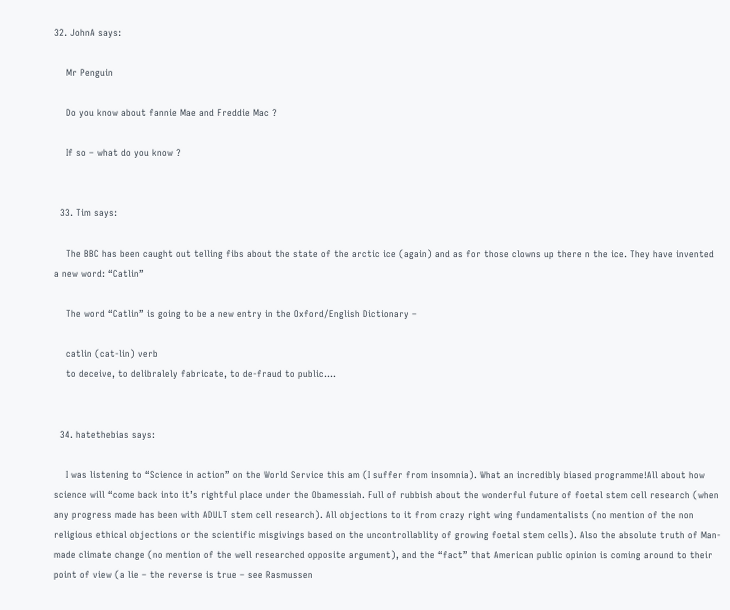32. JohnA says:

    Mr Penguin

    Do you know about fannie Mae and Freddie Mac ?

    If so – what do you know ?


  33. Tim says:

    The BBC has been caught out telling fibs about the state of the arctic ice (again) and as for those clowns up there n the ice. They have invented a new word: “Catlin”

    The word “Catlin” is going to be a new entry in the Oxford/English Dictionary –

    catlin (cat-lin) verb
    to deceive, to delibralely fabricate, to de-fraud to public….


  34. hatethebias says:

    I was listening to “Science in action” on the World Service this am (I suffer from insomnia). What an incredibly biased programme!All about how science will “come back into it’s rightful place under the Obamessiah. Full of rubbish about the wonderful future of foetal stem cell research (when any progress made has been with ADULT stem cell research). All objections to it from crazy right wing fundamentalists (no mention of the non religious ethical objections or the scientific misgivings based on the uncontrollablity of growing foetal stem cells). Also the absolute truth of Man-made climate change (no mention of the well researched opposite argument), and the “fact” that American public opinion is coming around to their point of view (a lie – the reverse is true – see Rasmussen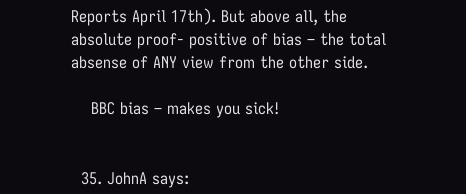Reports April 17th). But above all, the absolute proof- positive of bias – the total absense of ANY view from the other side.

    BBC bias – makes you sick!


  35. JohnA says: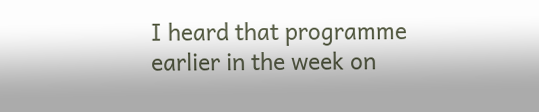I heard that programme earlier in the week on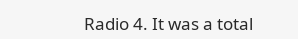Radio 4. It was a total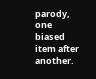parody, one biased item after another.